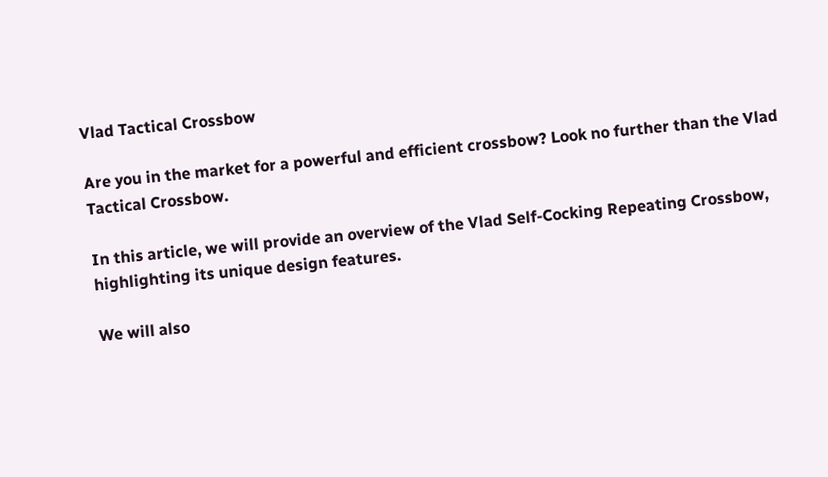Vlad Tactical Crossbow

Are you in the market for a powerful and efficient crossbow? Look no further than the Vlad Tactical Crossbow.

In this article, we will provide an overview of the Vlad Self-Cocking Repeating Crossbow, highlighting its unique design features.

We will also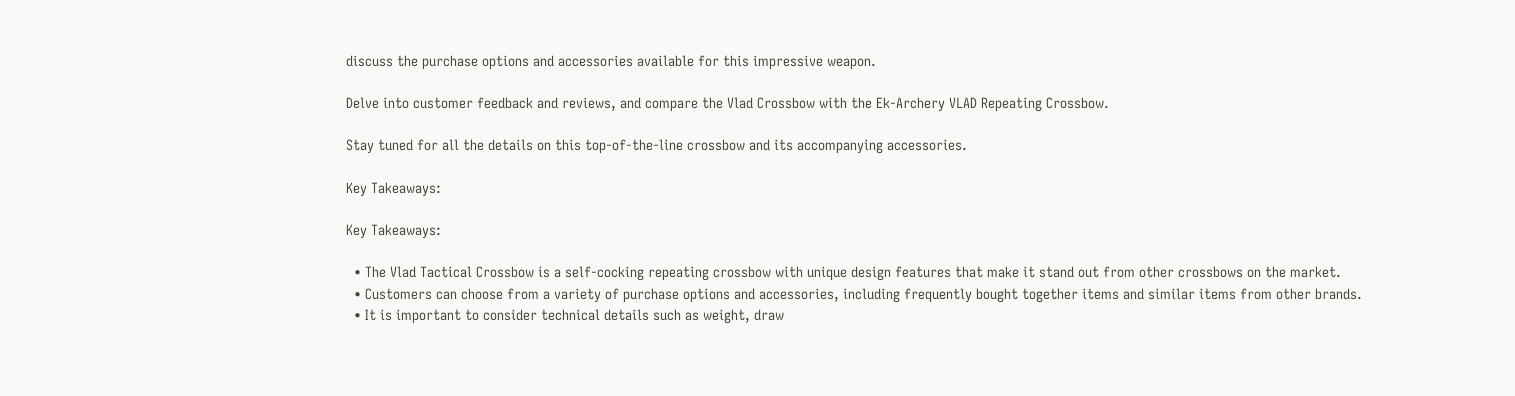discuss the purchase options and accessories available for this impressive weapon.

Delve into customer feedback and reviews, and compare the Vlad Crossbow with the Ek-Archery VLAD Repeating Crossbow.

Stay tuned for all the details on this top-of-the-line crossbow and its accompanying accessories.

Key Takeaways:

Key Takeaways:

  • The Vlad Tactical Crossbow is a self-cocking repeating crossbow with unique design features that make it stand out from other crossbows on the market.
  • Customers can choose from a variety of purchase options and accessories, including frequently bought together items and similar items from other brands.
  • It is important to consider technical details such as weight, draw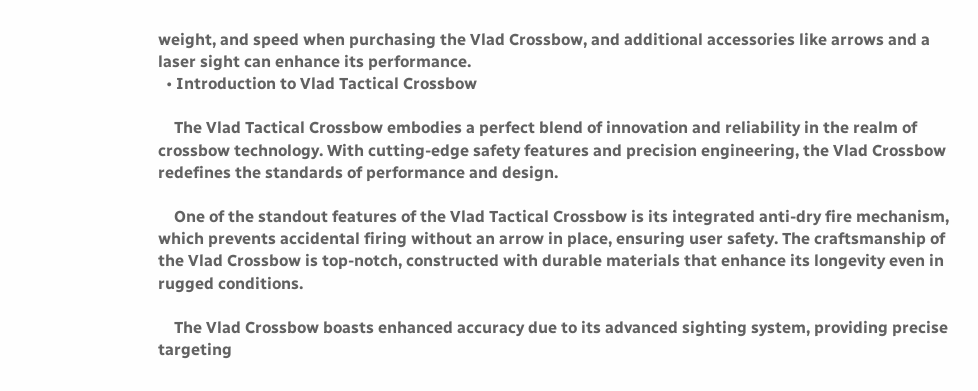weight, and speed when purchasing the Vlad Crossbow, and additional accessories like arrows and a laser sight can enhance its performance.
  • Introduction to Vlad Tactical Crossbow

    The Vlad Tactical Crossbow embodies a perfect blend of innovation and reliability in the realm of crossbow technology. With cutting-edge safety features and precision engineering, the Vlad Crossbow redefines the standards of performance and design.

    One of the standout features of the Vlad Tactical Crossbow is its integrated anti-dry fire mechanism, which prevents accidental firing without an arrow in place, ensuring user safety. The craftsmanship of the Vlad Crossbow is top-notch, constructed with durable materials that enhance its longevity even in rugged conditions.

    The Vlad Crossbow boasts enhanced accuracy due to its advanced sighting system, providing precise targeting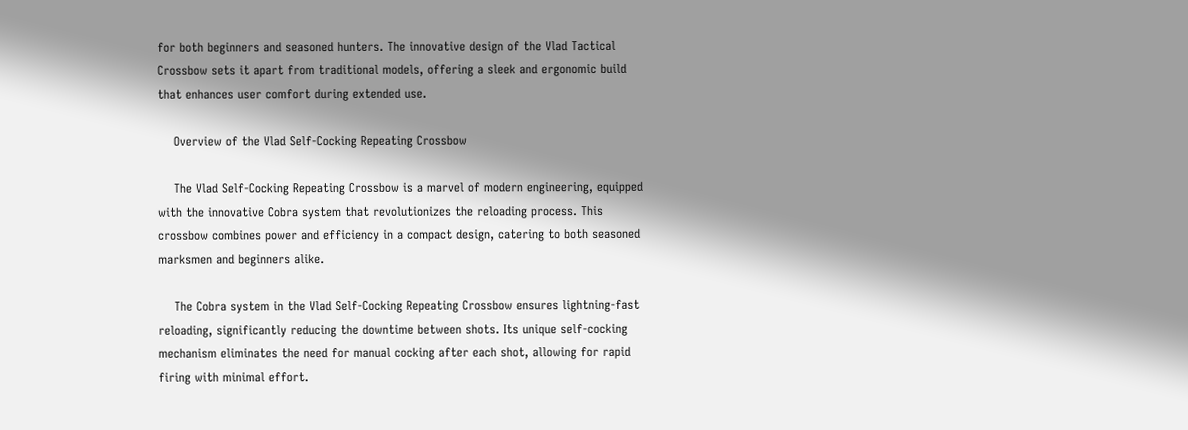for both beginners and seasoned hunters. The innovative design of the Vlad Tactical Crossbow sets it apart from traditional models, offering a sleek and ergonomic build that enhances user comfort during extended use.

    Overview of the Vlad Self-Cocking Repeating Crossbow

    The Vlad Self-Cocking Repeating Crossbow is a marvel of modern engineering, equipped with the innovative Cobra system that revolutionizes the reloading process. This crossbow combines power and efficiency in a compact design, catering to both seasoned marksmen and beginners alike.

    The Cobra system in the Vlad Self-Cocking Repeating Crossbow ensures lightning-fast reloading, significantly reducing the downtime between shots. Its unique self-cocking mechanism eliminates the need for manual cocking after each shot, allowing for rapid firing with minimal effort.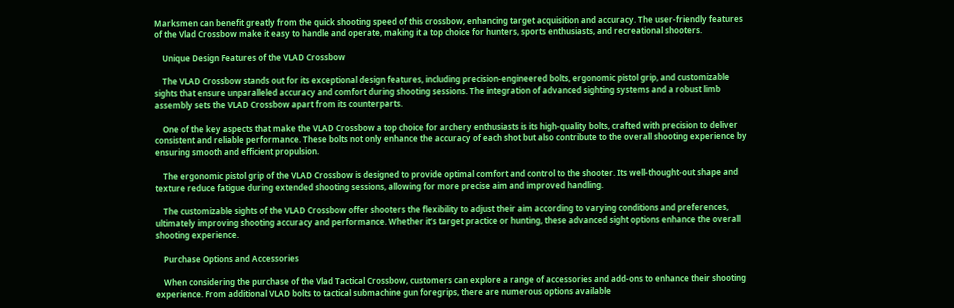Marksmen can benefit greatly from the quick shooting speed of this crossbow, enhancing target acquisition and accuracy. The user-friendly features of the Vlad Crossbow make it easy to handle and operate, making it a top choice for hunters, sports enthusiasts, and recreational shooters.

    Unique Design Features of the VLAD Crossbow

    The VLAD Crossbow stands out for its exceptional design features, including precision-engineered bolts, ergonomic pistol grip, and customizable sights that ensure unparalleled accuracy and comfort during shooting sessions. The integration of advanced sighting systems and a robust limb assembly sets the VLAD Crossbow apart from its counterparts.

    One of the key aspects that make the VLAD Crossbow a top choice for archery enthusiasts is its high-quality bolts, crafted with precision to deliver consistent and reliable performance. These bolts not only enhance the accuracy of each shot but also contribute to the overall shooting experience by ensuring smooth and efficient propulsion.

    The ergonomic pistol grip of the VLAD Crossbow is designed to provide optimal comfort and control to the shooter. Its well-thought-out shape and texture reduce fatigue during extended shooting sessions, allowing for more precise aim and improved handling.

    The customizable sights of the VLAD Crossbow offer shooters the flexibility to adjust their aim according to varying conditions and preferences, ultimately improving shooting accuracy and performance. Whether it’s target practice or hunting, these advanced sight options enhance the overall shooting experience.

    Purchase Options and Accessories

    When considering the purchase of the Vlad Tactical Crossbow, customers can explore a range of accessories and add-ons to enhance their shooting experience. From additional VLAD bolts to tactical submachine gun foregrips, there are numerous options available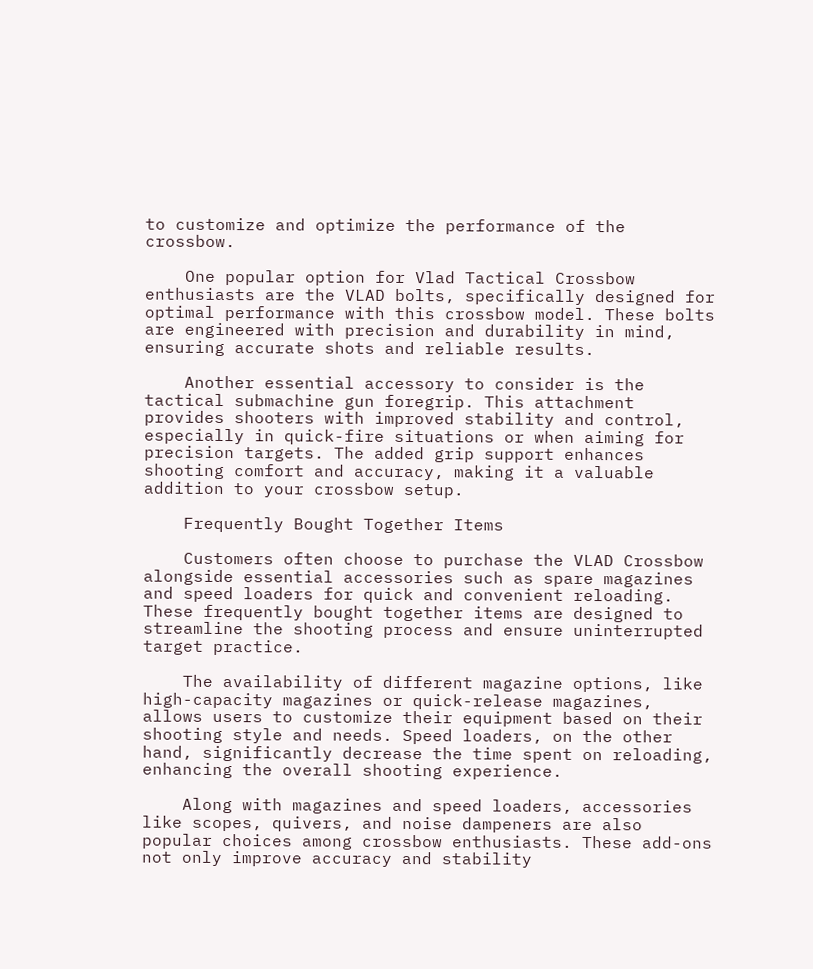to customize and optimize the performance of the crossbow.

    One popular option for Vlad Tactical Crossbow enthusiasts are the VLAD bolts, specifically designed for optimal performance with this crossbow model. These bolts are engineered with precision and durability in mind, ensuring accurate shots and reliable results.

    Another essential accessory to consider is the tactical submachine gun foregrip. This attachment provides shooters with improved stability and control, especially in quick-fire situations or when aiming for precision targets. The added grip support enhances shooting comfort and accuracy, making it a valuable addition to your crossbow setup.

    Frequently Bought Together Items

    Customers often choose to purchase the VLAD Crossbow alongside essential accessories such as spare magazines and speed loaders for quick and convenient reloading. These frequently bought together items are designed to streamline the shooting process and ensure uninterrupted target practice.

    The availability of different magazine options, like high-capacity magazines or quick-release magazines, allows users to customize their equipment based on their shooting style and needs. Speed loaders, on the other hand, significantly decrease the time spent on reloading, enhancing the overall shooting experience.

    Along with magazines and speed loaders, accessories like scopes, quivers, and noise dampeners are also popular choices among crossbow enthusiasts. These add-ons not only improve accuracy and stability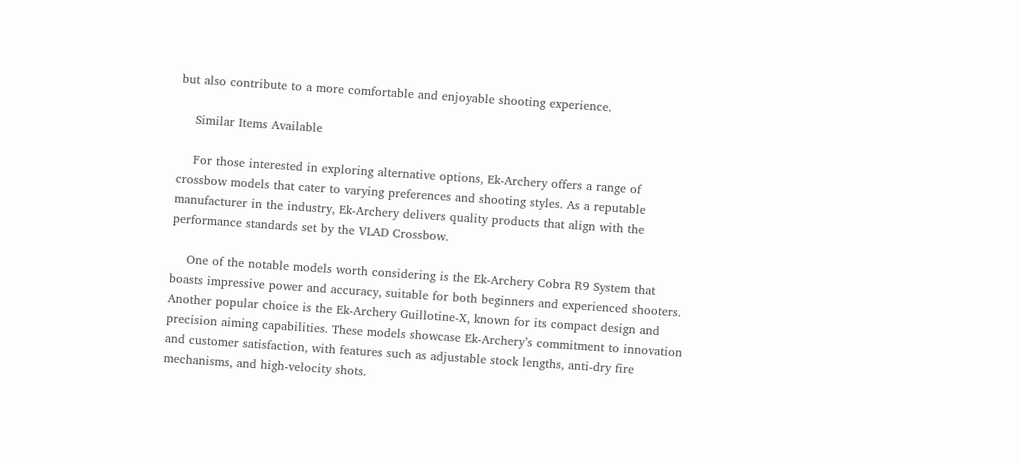but also contribute to a more comfortable and enjoyable shooting experience.

    Similar Items Available

    For those interested in exploring alternative options, Ek-Archery offers a range of crossbow models that cater to varying preferences and shooting styles. As a reputable manufacturer in the industry, Ek-Archery delivers quality products that align with the performance standards set by the VLAD Crossbow.

    One of the notable models worth considering is the Ek-Archery Cobra R9 System that boasts impressive power and accuracy, suitable for both beginners and experienced shooters. Another popular choice is the Ek-Archery Guillotine-X, known for its compact design and precision aiming capabilities. These models showcase Ek-Archery’s commitment to innovation and customer satisfaction, with features such as adjustable stock lengths, anti-dry fire mechanisms, and high-velocity shots.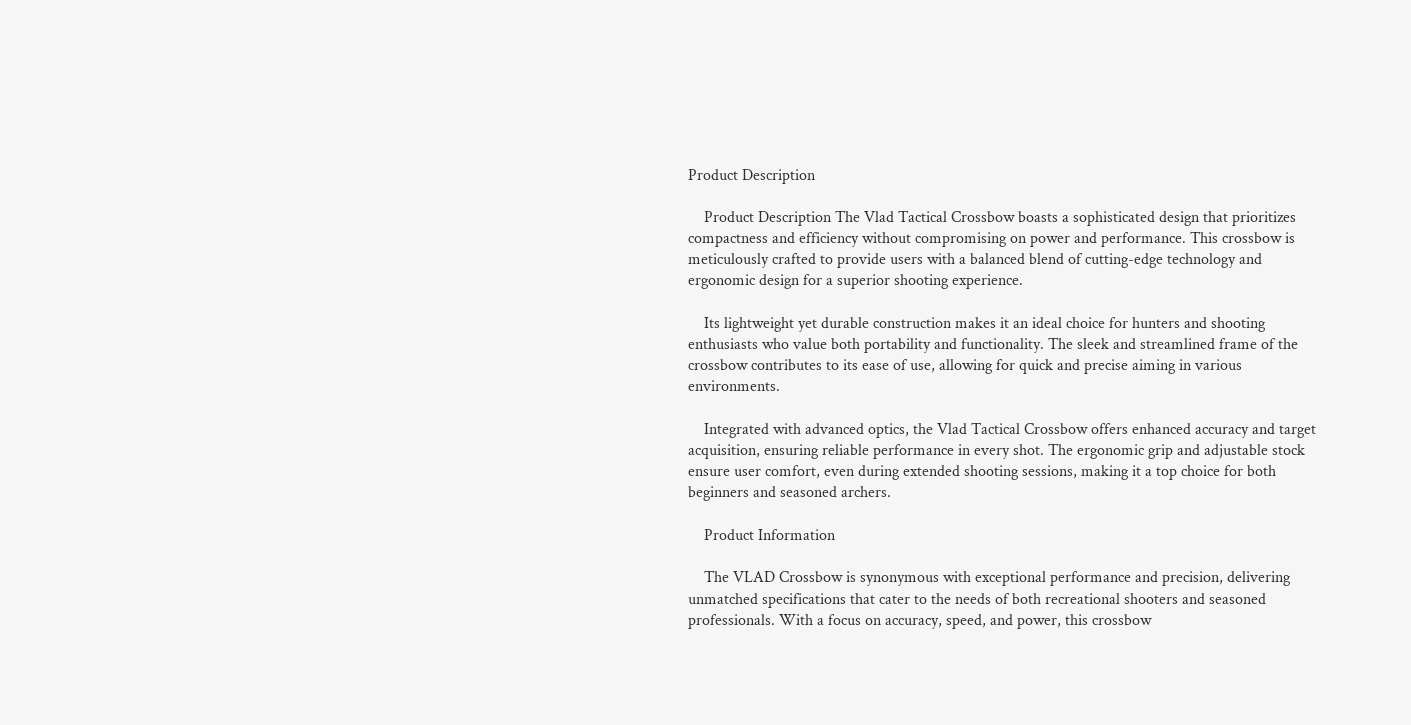Product Description

    Product Description The Vlad Tactical Crossbow boasts a sophisticated design that prioritizes compactness and efficiency without compromising on power and performance. This crossbow is meticulously crafted to provide users with a balanced blend of cutting-edge technology and ergonomic design for a superior shooting experience.

    Its lightweight yet durable construction makes it an ideal choice for hunters and shooting enthusiasts who value both portability and functionality. The sleek and streamlined frame of the crossbow contributes to its ease of use, allowing for quick and precise aiming in various environments.

    Integrated with advanced optics, the Vlad Tactical Crossbow offers enhanced accuracy and target acquisition, ensuring reliable performance in every shot. The ergonomic grip and adjustable stock ensure user comfort, even during extended shooting sessions, making it a top choice for both beginners and seasoned archers.

    Product Information

    The VLAD Crossbow is synonymous with exceptional performance and precision, delivering unmatched specifications that cater to the needs of both recreational shooters and seasoned professionals. With a focus on accuracy, speed, and power, this crossbow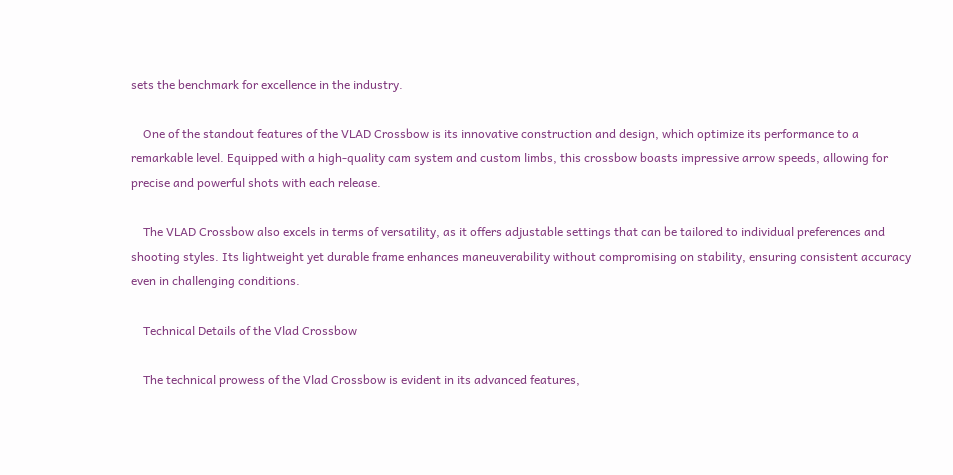sets the benchmark for excellence in the industry.

    One of the standout features of the VLAD Crossbow is its innovative construction and design, which optimize its performance to a remarkable level. Equipped with a high-quality cam system and custom limbs, this crossbow boasts impressive arrow speeds, allowing for precise and powerful shots with each release.

    The VLAD Crossbow also excels in terms of versatility, as it offers adjustable settings that can be tailored to individual preferences and shooting styles. Its lightweight yet durable frame enhances maneuverability without compromising on stability, ensuring consistent accuracy even in challenging conditions.

    Technical Details of the Vlad Crossbow

    The technical prowess of the Vlad Crossbow is evident in its advanced features,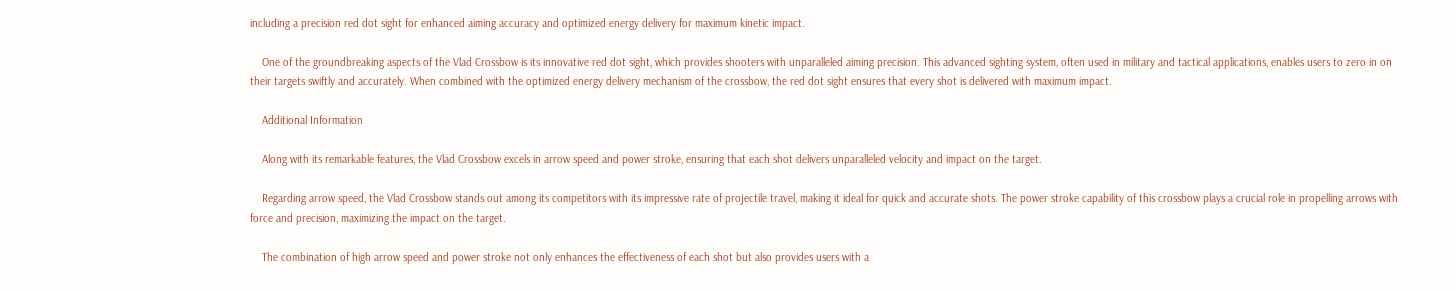including a precision red dot sight for enhanced aiming accuracy and optimized energy delivery for maximum kinetic impact.

    One of the groundbreaking aspects of the Vlad Crossbow is its innovative red dot sight, which provides shooters with unparalleled aiming precision. This advanced sighting system, often used in military and tactical applications, enables users to zero in on their targets swiftly and accurately. When combined with the optimized energy delivery mechanism of the crossbow, the red dot sight ensures that every shot is delivered with maximum impact.

    Additional Information

    Along with its remarkable features, the Vlad Crossbow excels in arrow speed and power stroke, ensuring that each shot delivers unparalleled velocity and impact on the target.

    Regarding arrow speed, the Vlad Crossbow stands out among its competitors with its impressive rate of projectile travel, making it ideal for quick and accurate shots. The power stroke capability of this crossbow plays a crucial role in propelling arrows with force and precision, maximizing the impact on the target.

    The combination of high arrow speed and power stroke not only enhances the effectiveness of each shot but also provides users with a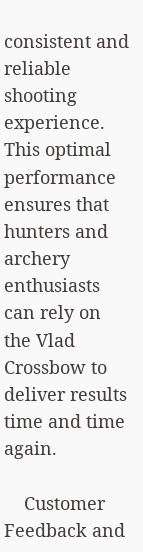consistent and reliable shooting experience. This optimal performance ensures that hunters and archery enthusiasts can rely on the Vlad Crossbow to deliver results time and time again.

    Customer Feedback and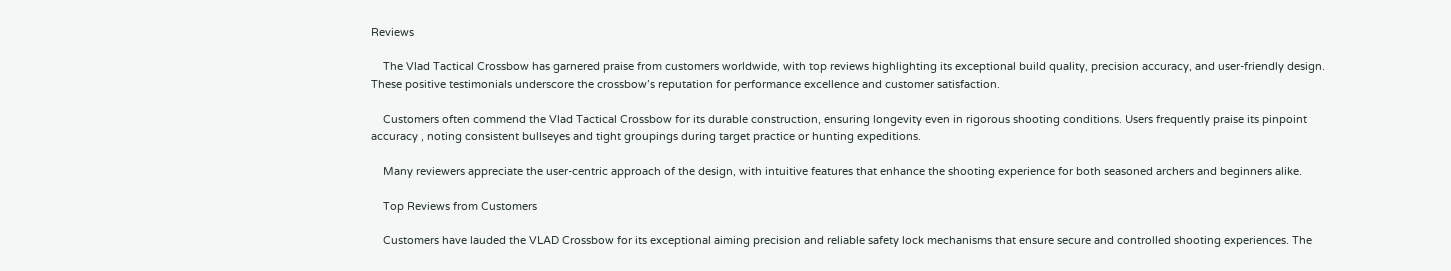Reviews

    The Vlad Tactical Crossbow has garnered praise from customers worldwide, with top reviews highlighting its exceptional build quality, precision accuracy, and user-friendly design. These positive testimonials underscore the crossbow’s reputation for performance excellence and customer satisfaction.

    Customers often commend the Vlad Tactical Crossbow for its durable construction, ensuring longevity even in rigorous shooting conditions. Users frequently praise its pinpoint accuracy , noting consistent bullseyes and tight groupings during target practice or hunting expeditions.

    Many reviewers appreciate the user-centric approach of the design, with intuitive features that enhance the shooting experience for both seasoned archers and beginners alike.

    Top Reviews from Customers

    Customers have lauded the VLAD Crossbow for its exceptional aiming precision and reliable safety lock mechanisms that ensure secure and controlled shooting experiences. The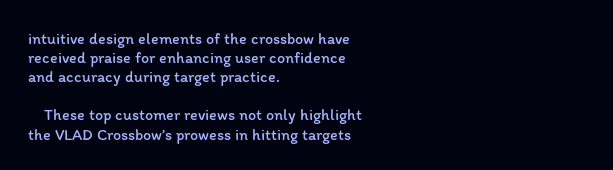intuitive design elements of the crossbow have received praise for enhancing user confidence and accuracy during target practice.

    These top customer reviews not only highlight the VLAD Crossbow’s prowess in hitting targets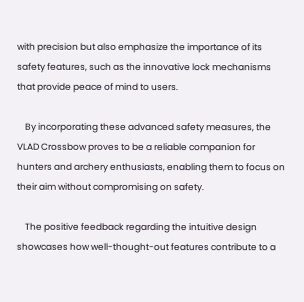with precision but also emphasize the importance of its safety features, such as the innovative lock mechanisms that provide peace of mind to users.

    By incorporating these advanced safety measures, the VLAD Crossbow proves to be a reliable companion for hunters and archery enthusiasts, enabling them to focus on their aim without compromising on safety.

    The positive feedback regarding the intuitive design showcases how well-thought-out features contribute to a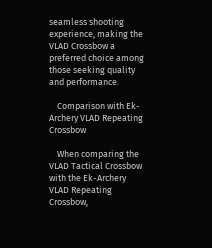seamless shooting experience, making the VLAD Crossbow a preferred choice among those seeking quality and performance.

    Comparison with Ek-Archery VLAD Repeating Crossbow

    When comparing the VLAD Tactical Crossbow with the Ek-Archery VLAD Repeating Crossbow,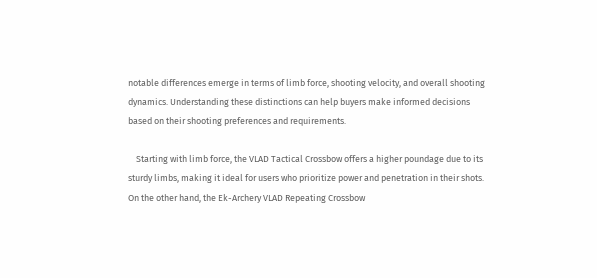notable differences emerge in terms of limb force, shooting velocity, and overall shooting dynamics. Understanding these distinctions can help buyers make informed decisions based on their shooting preferences and requirements.

    Starting with limb force, the VLAD Tactical Crossbow offers a higher poundage due to its sturdy limbs, making it ideal for users who prioritize power and penetration in their shots. On the other hand, the Ek-Archery VLAD Repeating Crossbow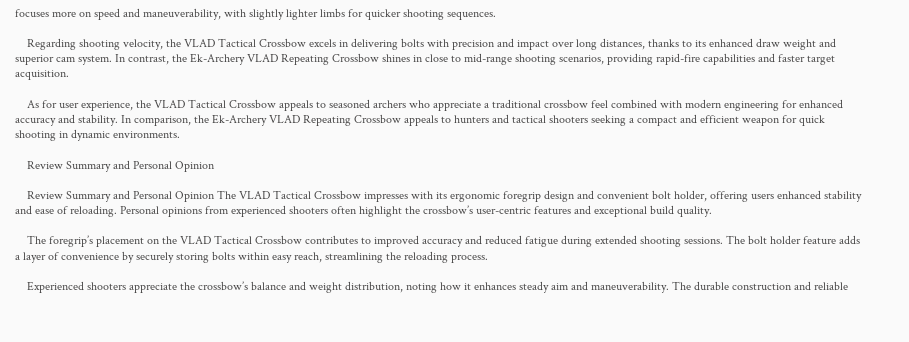focuses more on speed and maneuverability, with slightly lighter limbs for quicker shooting sequences.

    Regarding shooting velocity, the VLAD Tactical Crossbow excels in delivering bolts with precision and impact over long distances, thanks to its enhanced draw weight and superior cam system. In contrast, the Ek-Archery VLAD Repeating Crossbow shines in close to mid-range shooting scenarios, providing rapid-fire capabilities and faster target acquisition.

    As for user experience, the VLAD Tactical Crossbow appeals to seasoned archers who appreciate a traditional crossbow feel combined with modern engineering for enhanced accuracy and stability. In comparison, the Ek-Archery VLAD Repeating Crossbow appeals to hunters and tactical shooters seeking a compact and efficient weapon for quick shooting in dynamic environments.

    Review Summary and Personal Opinion

    Review Summary and Personal Opinion The VLAD Tactical Crossbow impresses with its ergonomic foregrip design and convenient bolt holder, offering users enhanced stability and ease of reloading. Personal opinions from experienced shooters often highlight the crossbow’s user-centric features and exceptional build quality.

    The foregrip’s placement on the VLAD Tactical Crossbow contributes to improved accuracy and reduced fatigue during extended shooting sessions. The bolt holder feature adds a layer of convenience by securely storing bolts within easy reach, streamlining the reloading process.

    Experienced shooters appreciate the crossbow’s balance and weight distribution, noting how it enhances steady aim and maneuverability. The durable construction and reliable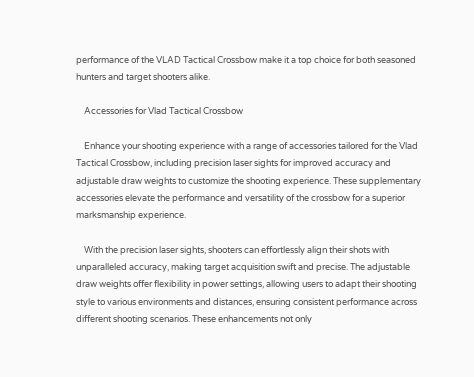performance of the VLAD Tactical Crossbow make it a top choice for both seasoned hunters and target shooters alike.

    Accessories for Vlad Tactical Crossbow

    Enhance your shooting experience with a range of accessories tailored for the Vlad Tactical Crossbow, including precision laser sights for improved accuracy and adjustable draw weights to customize the shooting experience. These supplementary accessories elevate the performance and versatility of the crossbow for a superior marksmanship experience.

    With the precision laser sights, shooters can effortlessly align their shots with unparalleled accuracy, making target acquisition swift and precise. The adjustable draw weights offer flexibility in power settings, allowing users to adapt their shooting style to various environments and distances, ensuring consistent performance across different shooting scenarios. These enhancements not only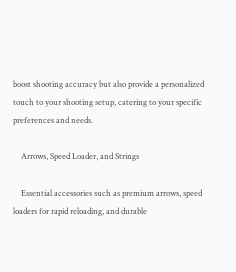boost shooting accuracy but also provide a personalized touch to your shooting setup, catering to your specific preferences and needs.

    Arrows, Speed Loader, and Strings

    Essential accessories such as premium arrows, speed loaders for rapid reloading, and durable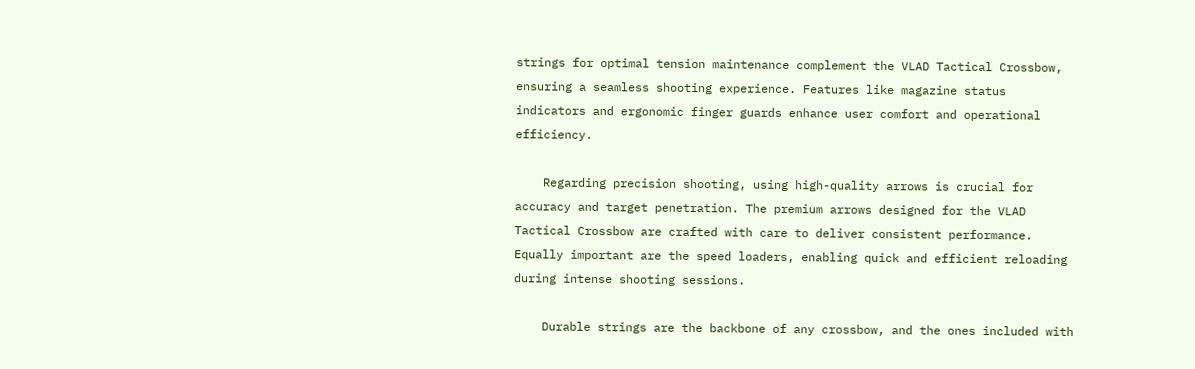strings for optimal tension maintenance complement the VLAD Tactical Crossbow, ensuring a seamless shooting experience. Features like magazine status indicators and ergonomic finger guards enhance user comfort and operational efficiency.

    Regarding precision shooting, using high-quality arrows is crucial for accuracy and target penetration. The premium arrows designed for the VLAD Tactical Crossbow are crafted with care to deliver consistent performance. Equally important are the speed loaders, enabling quick and efficient reloading during intense shooting sessions.

    Durable strings are the backbone of any crossbow, and the ones included with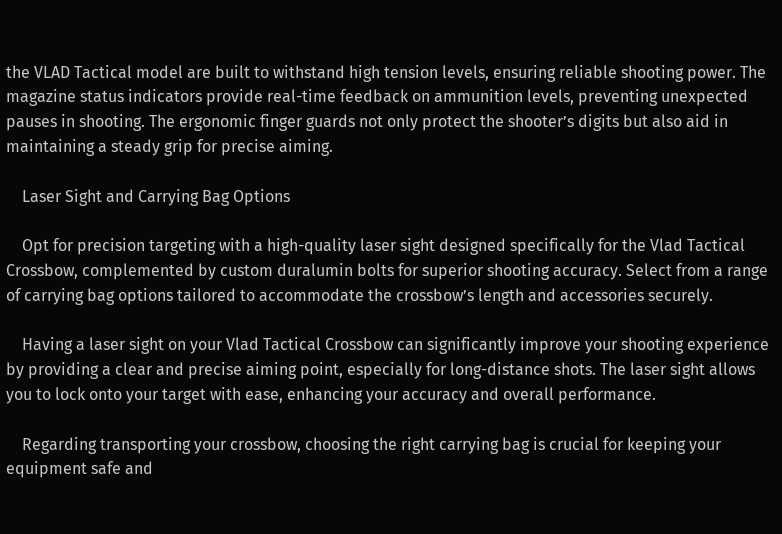the VLAD Tactical model are built to withstand high tension levels, ensuring reliable shooting power. The magazine status indicators provide real-time feedback on ammunition levels, preventing unexpected pauses in shooting. The ergonomic finger guards not only protect the shooter’s digits but also aid in maintaining a steady grip for precise aiming.

    Laser Sight and Carrying Bag Options

    Opt for precision targeting with a high-quality laser sight designed specifically for the Vlad Tactical Crossbow, complemented by custom duralumin bolts for superior shooting accuracy. Select from a range of carrying bag options tailored to accommodate the crossbow’s length and accessories securely.

    Having a laser sight on your Vlad Tactical Crossbow can significantly improve your shooting experience by providing a clear and precise aiming point, especially for long-distance shots. The laser sight allows you to lock onto your target with ease, enhancing your accuracy and overall performance.

    Regarding transporting your crossbow, choosing the right carrying bag is crucial for keeping your equipment safe and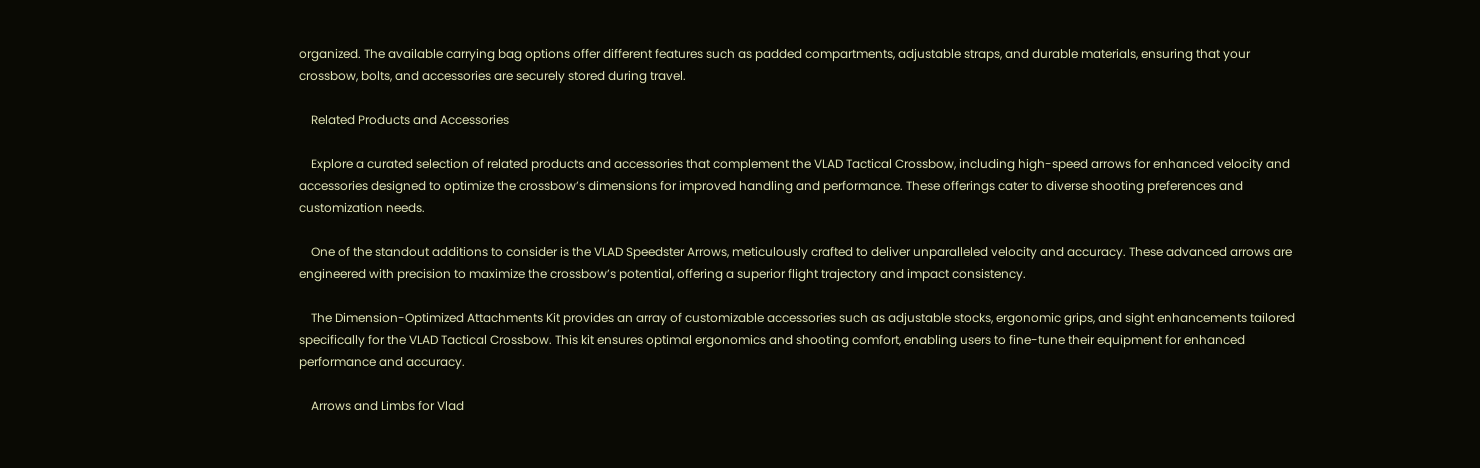organized. The available carrying bag options offer different features such as padded compartments, adjustable straps, and durable materials, ensuring that your crossbow, bolts, and accessories are securely stored during travel.

    Related Products and Accessories

    Explore a curated selection of related products and accessories that complement the VLAD Tactical Crossbow, including high-speed arrows for enhanced velocity and accessories designed to optimize the crossbow’s dimensions for improved handling and performance. These offerings cater to diverse shooting preferences and customization needs.

    One of the standout additions to consider is the VLAD Speedster Arrows, meticulously crafted to deliver unparalleled velocity and accuracy. These advanced arrows are engineered with precision to maximize the crossbow’s potential, offering a superior flight trajectory and impact consistency.

    The Dimension-Optimized Attachments Kit provides an array of customizable accessories such as adjustable stocks, ergonomic grips, and sight enhancements tailored specifically for the VLAD Tactical Crossbow. This kit ensures optimal ergonomics and shooting comfort, enabling users to fine-tune their equipment for enhanced performance and accuracy.

    Arrows and Limbs for Vlad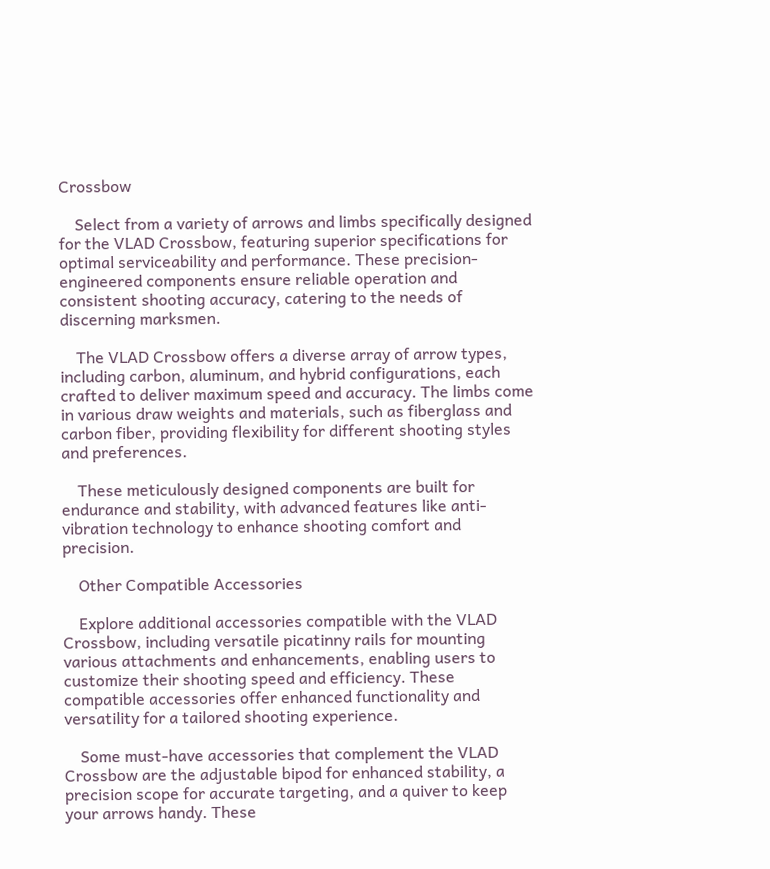Crossbow

    Select from a variety of arrows and limbs specifically designed for the VLAD Crossbow, featuring superior specifications for optimal serviceability and performance. These precision-engineered components ensure reliable operation and consistent shooting accuracy, catering to the needs of discerning marksmen.

    The VLAD Crossbow offers a diverse array of arrow types, including carbon, aluminum, and hybrid configurations, each crafted to deliver maximum speed and accuracy. The limbs come in various draw weights and materials, such as fiberglass and carbon fiber, providing flexibility for different shooting styles and preferences.

    These meticulously designed components are built for endurance and stability, with advanced features like anti-vibration technology to enhance shooting comfort and precision.

    Other Compatible Accessories

    Explore additional accessories compatible with the VLAD Crossbow, including versatile picatinny rails for mounting various attachments and enhancements, enabling users to customize their shooting speed and efficiency. These compatible accessories offer enhanced functionality and versatility for a tailored shooting experience.

    Some must-have accessories that complement the VLAD Crossbow are the adjustable bipod for enhanced stability, a precision scope for accurate targeting, and a quiver to keep your arrows handy. These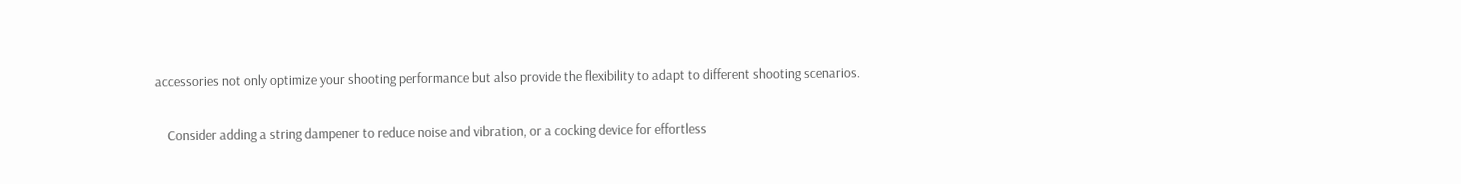accessories not only optimize your shooting performance but also provide the flexibility to adapt to different shooting scenarios.

    Consider adding a string dampener to reduce noise and vibration, or a cocking device for effortless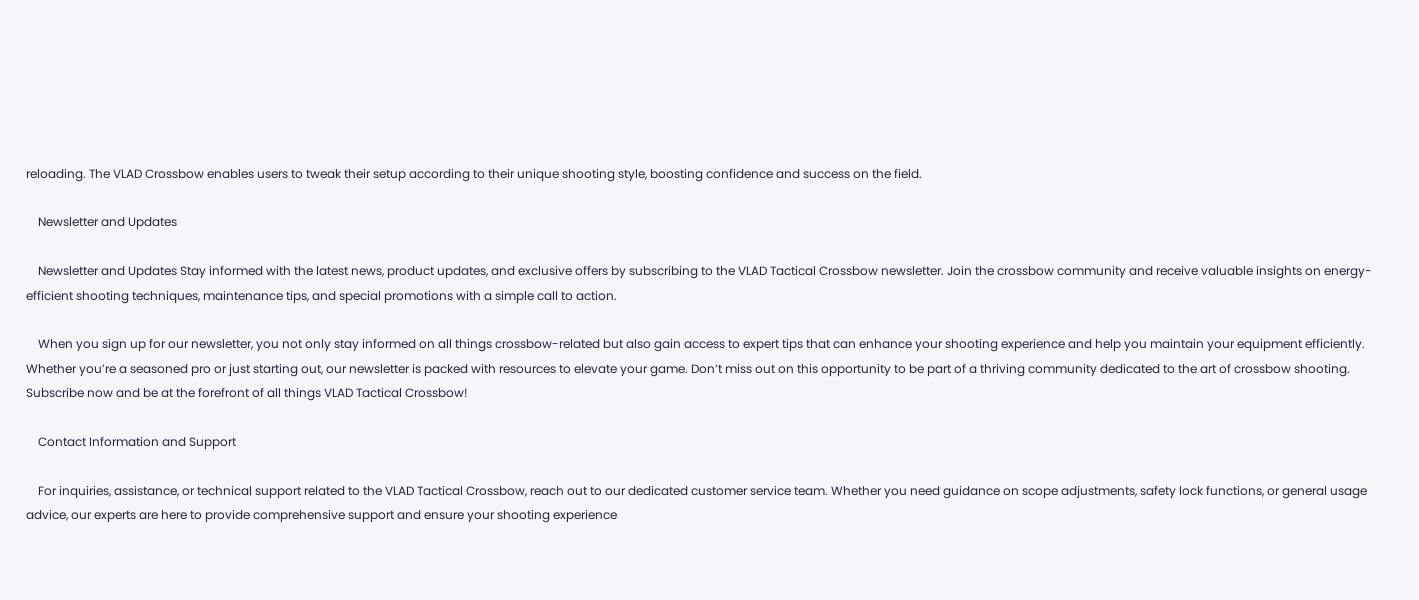reloading. The VLAD Crossbow enables users to tweak their setup according to their unique shooting style, boosting confidence and success on the field.

    Newsletter and Updates

    Newsletter and Updates Stay informed with the latest news, product updates, and exclusive offers by subscribing to the VLAD Tactical Crossbow newsletter. Join the crossbow community and receive valuable insights on energy-efficient shooting techniques, maintenance tips, and special promotions with a simple call to action.

    When you sign up for our newsletter, you not only stay informed on all things crossbow-related but also gain access to expert tips that can enhance your shooting experience and help you maintain your equipment efficiently. Whether you’re a seasoned pro or just starting out, our newsletter is packed with resources to elevate your game. Don’t miss out on this opportunity to be part of a thriving community dedicated to the art of crossbow shooting. Subscribe now and be at the forefront of all things VLAD Tactical Crossbow!

    Contact Information and Support

    For inquiries, assistance, or technical support related to the VLAD Tactical Crossbow, reach out to our dedicated customer service team. Whether you need guidance on scope adjustments, safety lock functions, or general usage advice, our experts are here to provide comprehensive support and ensure your shooting experience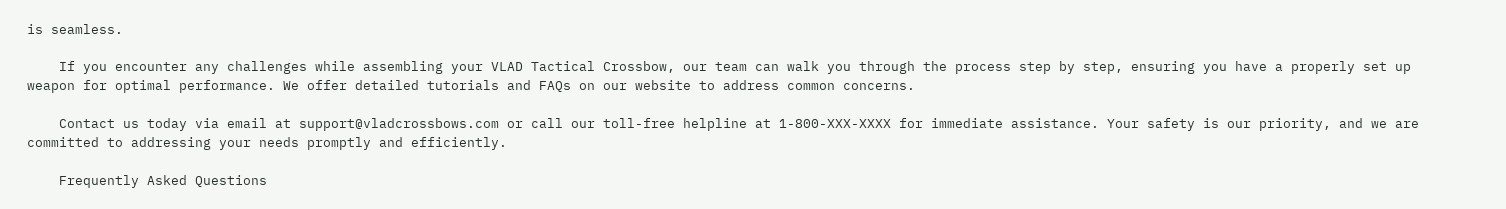is seamless.

    If you encounter any challenges while assembling your VLAD Tactical Crossbow, our team can walk you through the process step by step, ensuring you have a properly set up weapon for optimal performance. We offer detailed tutorials and FAQs on our website to address common concerns.

    Contact us today via email at support@vladcrossbows.com or call our toll-free helpline at 1-800-XXX-XXXX for immediate assistance. Your safety is our priority, and we are committed to addressing your needs promptly and efficiently.

    Frequently Asked Questions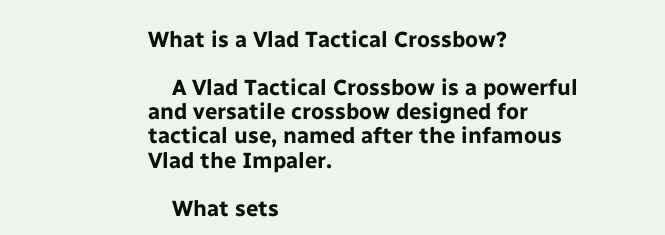What is a Vlad Tactical Crossbow?

    A Vlad Tactical Crossbow is a powerful and versatile crossbow designed for tactical use, named after the infamous Vlad the Impaler.

    What sets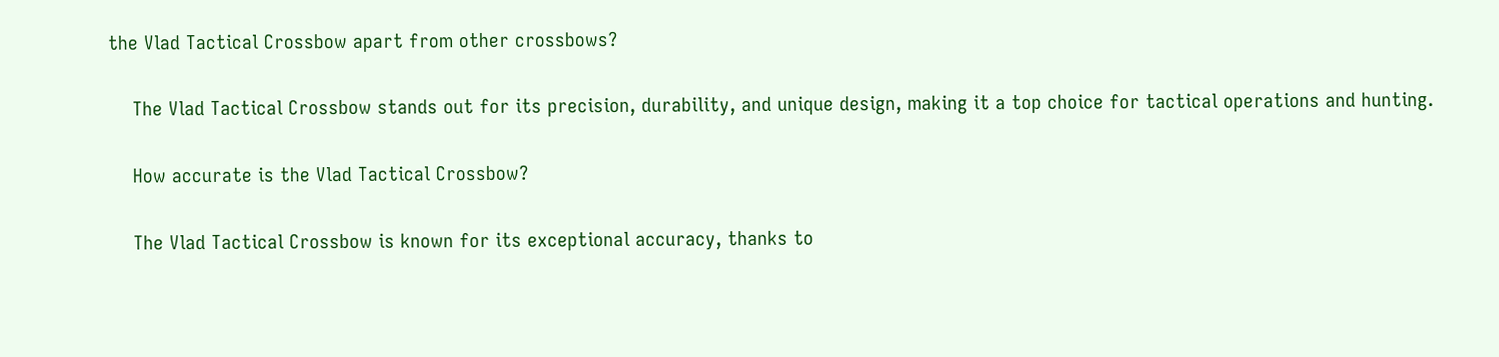the Vlad Tactical Crossbow apart from other crossbows?

    The Vlad Tactical Crossbow stands out for its precision, durability, and unique design, making it a top choice for tactical operations and hunting.

    How accurate is the Vlad Tactical Crossbow?

    The Vlad Tactical Crossbow is known for its exceptional accuracy, thanks to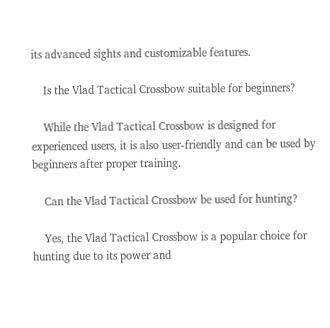its advanced sights and customizable features.

    Is the Vlad Tactical Crossbow suitable for beginners?

    While the Vlad Tactical Crossbow is designed for experienced users, it is also user-friendly and can be used by beginners after proper training.

    Can the Vlad Tactical Crossbow be used for hunting?

    Yes, the Vlad Tactical Crossbow is a popular choice for hunting due to its power and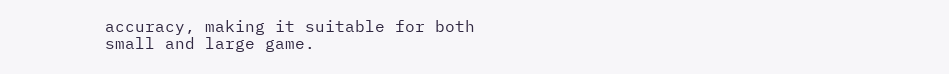accuracy, making it suitable for both small and large game.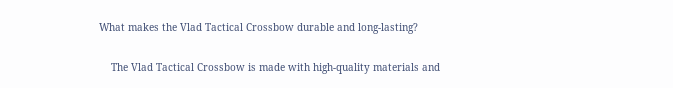What makes the Vlad Tactical Crossbow durable and long-lasting?

    The Vlad Tactical Crossbow is made with high-quality materials and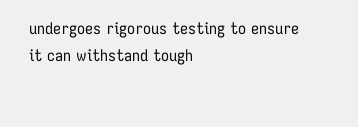undergoes rigorous testing to ensure it can withstand tough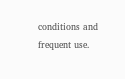conditions and frequent use.